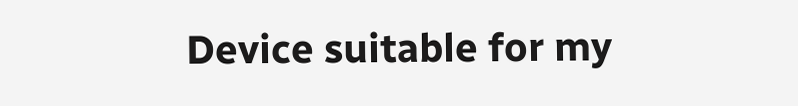Device suitable for my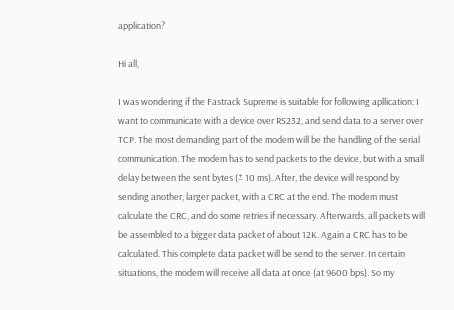application?

Hi all,

I was wondering if the Fastrack Supreme is suitable for following apllication: I want to communicate with a device over RS232, and send data to a server over TCP. The most demanding part of the modem will be the handling of the serial communication. The modem has to send packets to the device, but with a small delay between the sent bytes (± 10 ms). After, the device will respond by sending another, larger packet, with a CRC at the end. The modem must calculate the CRC, and do some retries if necessary. Afterwards, all packets will be assembled to a bigger data packet of about 12K. Again a CRC has to be calculated. This complete data packet will be send to the server. In certain situations, the modem will receive all data at once (at 9600 bps). So my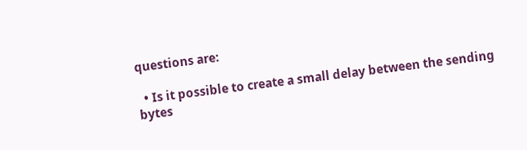questions are:

  • Is it possible to create a small delay between the sending bytes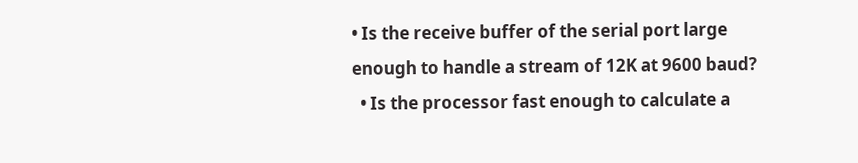• Is the receive buffer of the serial port large enough to handle a stream of 12K at 9600 baud?
  • Is the processor fast enough to calculate a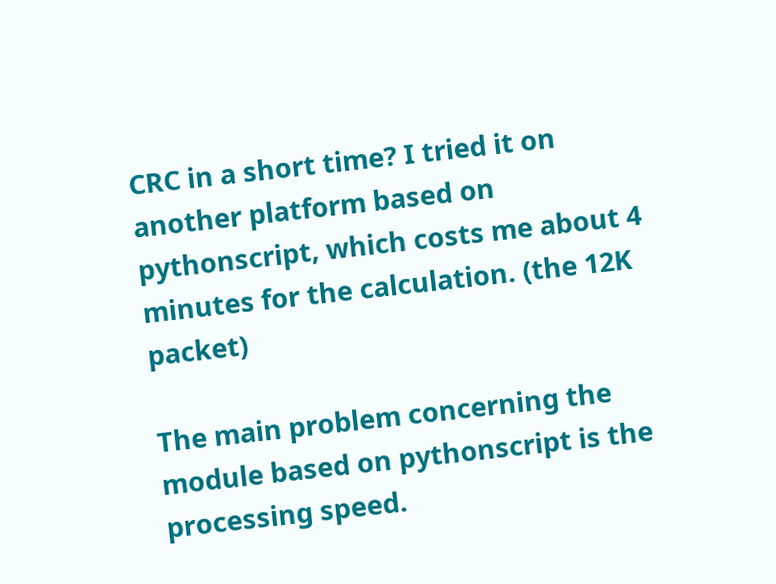CRC in a short time? I tried it on another platform based on pythonscript, which costs me about 4 minutes for the calculation. (the 12K packet)

The main problem concerning the module based on pythonscript is the processing speed.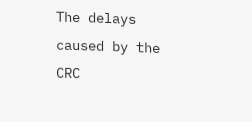The delays caused by the CRC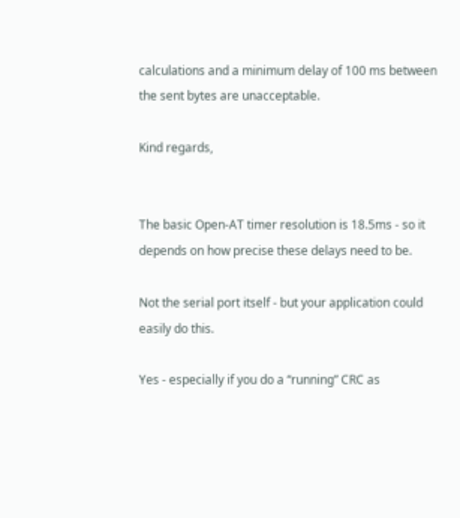calculations and a minimum delay of 100 ms between the sent bytes are unacceptable.

Kind regards,


The basic Open-AT timer resolution is 18.5ms - so it depends on how precise these delays need to be.

Not the serial port itself - but your application could easily do this.

Yes - especially if you do a “running” CRC as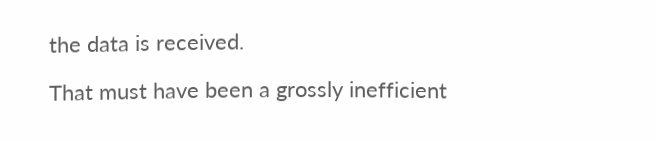the data is received.

That must have been a grossly inefficient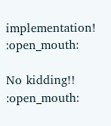implementation! :open_mouth:

No kidding!! :open_mouth: